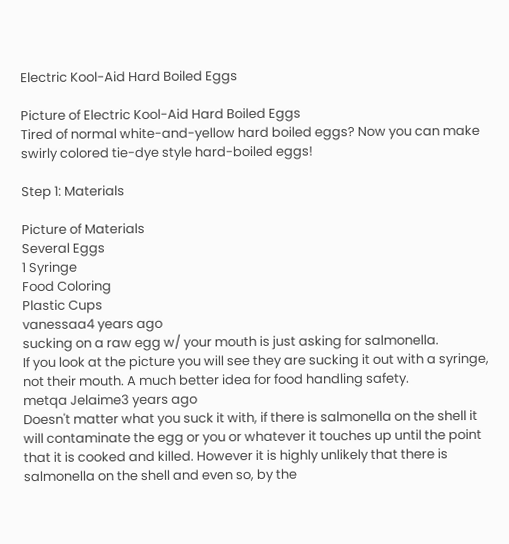Electric Kool-Aid Hard Boiled Eggs

Picture of Electric Kool-Aid Hard Boiled Eggs
Tired of normal white-and-yellow hard boiled eggs? Now you can make swirly colored tie-dye style hard-boiled eggs!

Step 1: Materials

Picture of Materials
Several Eggs
1 Syringe
Food Coloring
Plastic Cups
vanessaa4 years ago
sucking on a raw egg w/ your mouth is just asking for salmonella.
If you look at the picture you will see they are sucking it out with a syringe, not their mouth. A much better idea for food handling safety.
metqa Jelaime3 years ago
Doesn't matter what you suck it with, if there is salmonella on the shell it will contaminate the egg or you or whatever it touches up until the point that it is cooked and killed. However it is highly unlikely that there is salmonella on the shell and even so, by the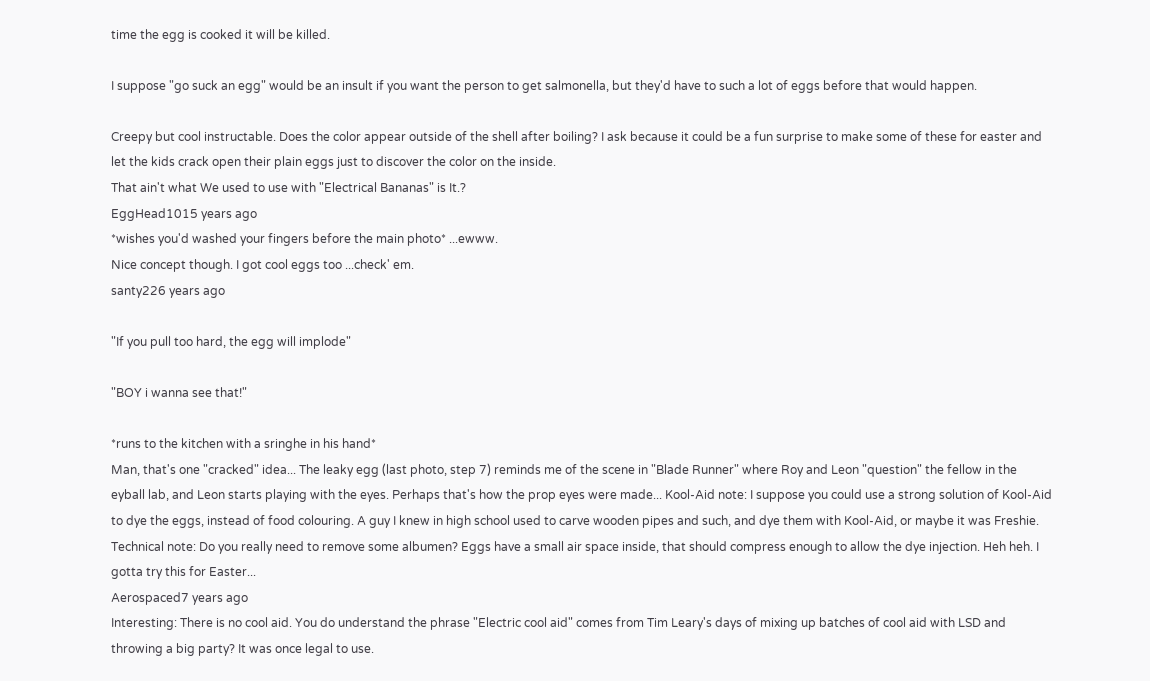time the egg is cooked it will be killed.

I suppose "go suck an egg" would be an insult if you want the person to get salmonella, but they'd have to such a lot of eggs before that would happen.

Creepy but cool instructable. Does the color appear outside of the shell after boiling? I ask because it could be a fun surprise to make some of these for easter and let the kids crack open their plain eggs just to discover the color on the inside.
That ain't what We used to use with "Electrical Bananas" is It.?
EggHead1015 years ago
*wishes you'd washed your fingers before the main photo* ...ewww.
Nice concept though. I got cool eggs too ...check' em.
santy226 years ago

"If you pull too hard, the egg will implode"

"BOY i wanna see that!"

*runs to the kitchen with a sringhe in his hand*
Man, that's one "cracked" idea... The leaky egg (last photo, step 7) reminds me of the scene in "Blade Runner" where Roy and Leon "question" the fellow in the eyball lab, and Leon starts playing with the eyes. Perhaps that's how the prop eyes were made... Kool-Aid note: I suppose you could use a strong solution of Kool-Aid to dye the eggs, instead of food colouring. A guy I knew in high school used to carve wooden pipes and such, and dye them with Kool-Aid, or maybe it was Freshie. Technical note: Do you really need to remove some albumen? Eggs have a small air space inside, that should compress enough to allow the dye injection. Heh heh. I gotta try this for Easter...
Aerospaced7 years ago
Interesting: There is no cool aid. You do understand the phrase "Electric cool aid" comes from Tim Leary's days of mixing up batches of cool aid with LSD and throwing a big party? It was once legal to use.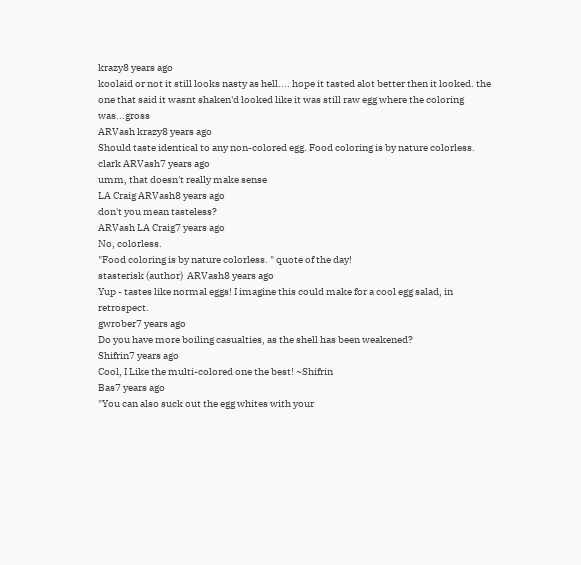krazy8 years ago
koolaid or not it still looks nasty as hell.... hope it tasted alot better then it looked. the one that said it wasnt shaken'd looked like it was still raw egg where the coloring was...gross
ARVash krazy8 years ago
Should taste identical to any non-colored egg. Food coloring is by nature colorless.
clark ARVash7 years ago
umm, that doesn't really make sense
LA Craig ARVash8 years ago
don't you mean tasteless?
ARVash LA Craig7 years ago
No, colorless.
"Food coloring is by nature colorless. " quote of the day!
stasterisk (author)  ARVash8 years ago
Yup - tastes like normal eggs! I imagine this could make for a cool egg salad, in retrospect.
gwrober7 years ago
Do you have more boiling casualties, as the shell has been weakened?
Shifrin7 years ago
Cool, I Like the multi-colored one the best! ~Shifrin
Bas7 years ago
"You can also suck out the egg whites with your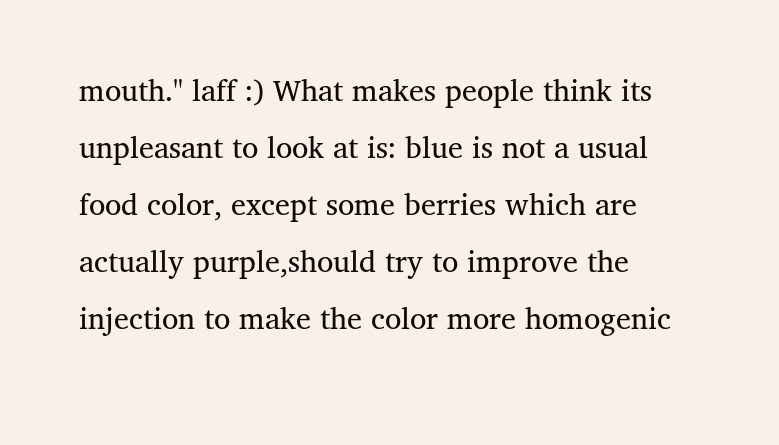mouth." laff :) What makes people think its unpleasant to look at is: blue is not a usual food color, except some berries which are actually purple,should try to improve the injection to make the color more homogenic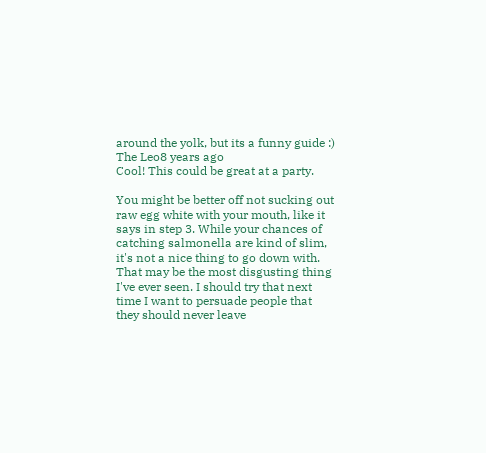around the yolk, but its a funny guide :)
The Leo8 years ago
Cool! This could be great at a party.

You might be better off not sucking out raw egg white with your mouth, like it says in step 3. While your chances of catching salmonella are kind of slim, it's not a nice thing to go down with.
That may be the most disgusting thing I've ever seen. I should try that next time I want to persuade people that they should never leave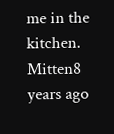me in the kitchen.
Mitten8 years ago